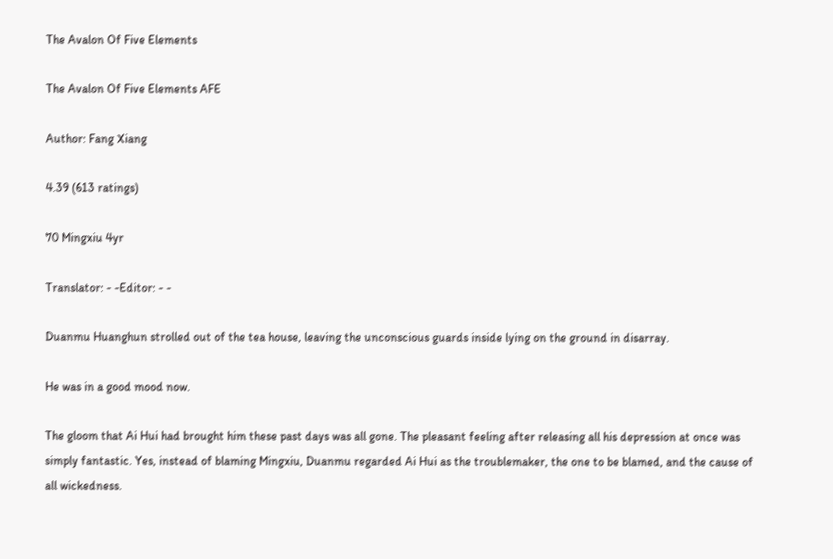The Avalon Of Five Elements

The Avalon Of Five Elements AFE

Author: Fang Xiang

4.39 (613 ratings)

70 Mingxiu 4yr

Translator: - -Editor: - -

Duanmu Huanghun strolled out of the tea house, leaving the unconscious guards inside lying on the ground in disarray.

He was in a good mood now.

The gloom that Ai Hui had brought him these past days was all gone. The pleasant feeling after releasing all his depression at once was simply fantastic. Yes, instead of blaming Mingxiu, Duanmu regarded Ai Hui as the troublemaker, the one to be blamed, and the cause of all wickedness.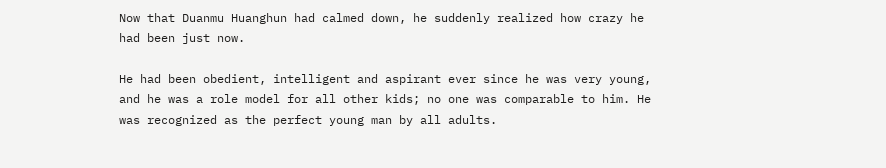Now that Duanmu Huanghun had calmed down, he suddenly realized how crazy he had been just now.

He had been obedient, intelligent and aspirant ever since he was very young, and he was a role model for all other kids; no one was comparable to him. He was recognized as the perfect young man by all adults.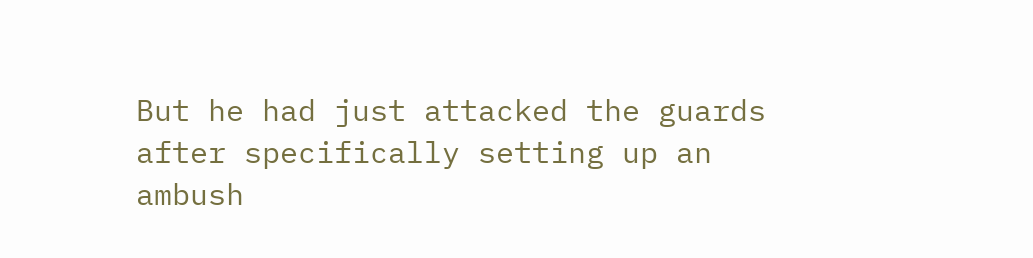But he had just attacked the guards after specifically setting up an ambush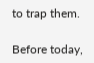to trap them.

Before today,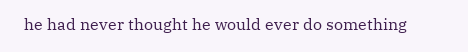he had never thought he would ever do something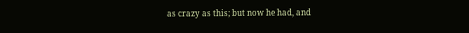as crazy as this; but now he had, and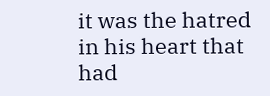it was the hatred in his heart that had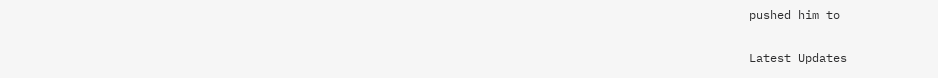pushed him to

Latest Updates